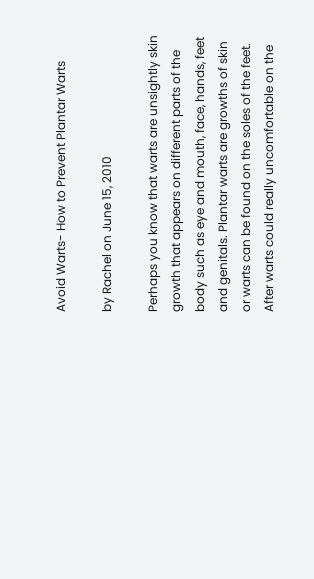Avoid Warts- How to Prevent Plantar Warts

by Rachel on June 15, 2010

Perhaps you know that warts are unsightly skin growth that appears on different parts of the body such as eye and mouth, face, hands, feet and genitals. Plantar warts are growths of skin or warts can be found on the soles of the feet. After warts could really uncomfortable on the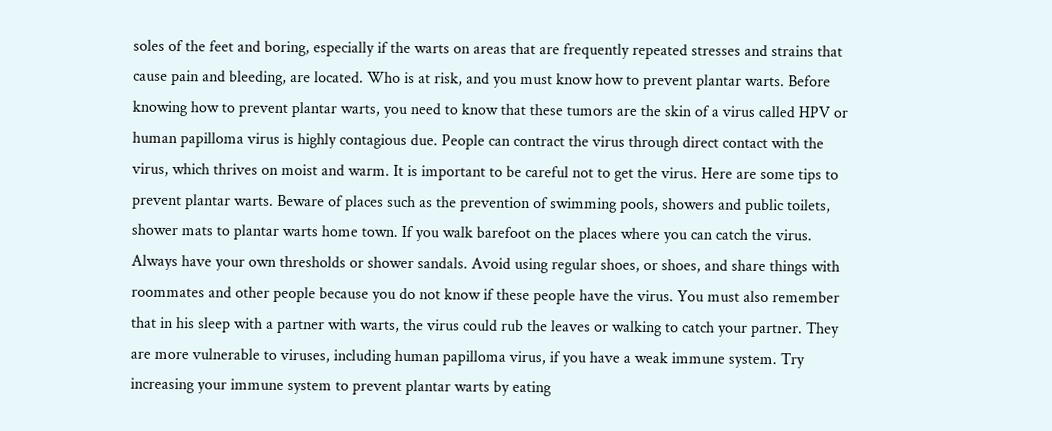soles of the feet and boring, especially if the warts on areas that are frequently repeated stresses and strains that cause pain and bleeding, are located. Who is at risk, and you must know how to prevent plantar warts. Before knowing how to prevent plantar warts, you need to know that these tumors are the skin of a virus called HPV or human papilloma virus is highly contagious due. People can contract the virus through direct contact with the virus, which thrives on moist and warm. It is important to be careful not to get the virus. Here are some tips to prevent plantar warts. Beware of places such as the prevention of swimming pools, showers and public toilets, shower mats to plantar warts home town. If you walk barefoot on the places where you can catch the virus. Always have your own thresholds or shower sandals. Avoid using regular shoes, or shoes, and share things with roommates and other people because you do not know if these people have the virus. You must also remember that in his sleep with a partner with warts, the virus could rub the leaves or walking to catch your partner. They are more vulnerable to viruses, including human papilloma virus, if you have a weak immune system. Try increasing your immune system to prevent plantar warts by eating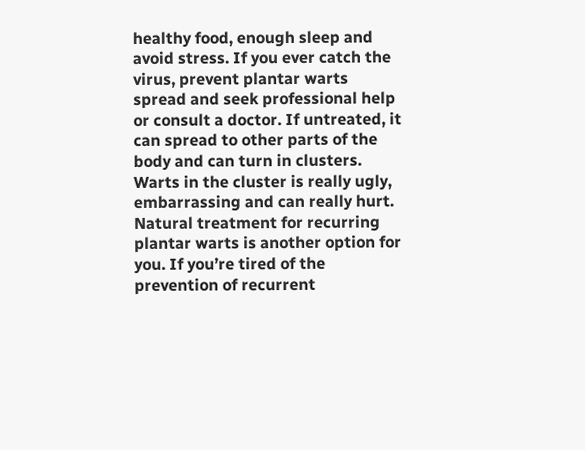healthy food, enough sleep and avoid stress. If you ever catch the virus, prevent plantar warts spread and seek professional help or consult a doctor. If untreated, it can spread to other parts of the body and can turn in clusters. Warts in the cluster is really ugly, embarrassing and can really hurt. Natural treatment for recurring plantar warts is another option for you. If you’re tired of the prevention of recurrent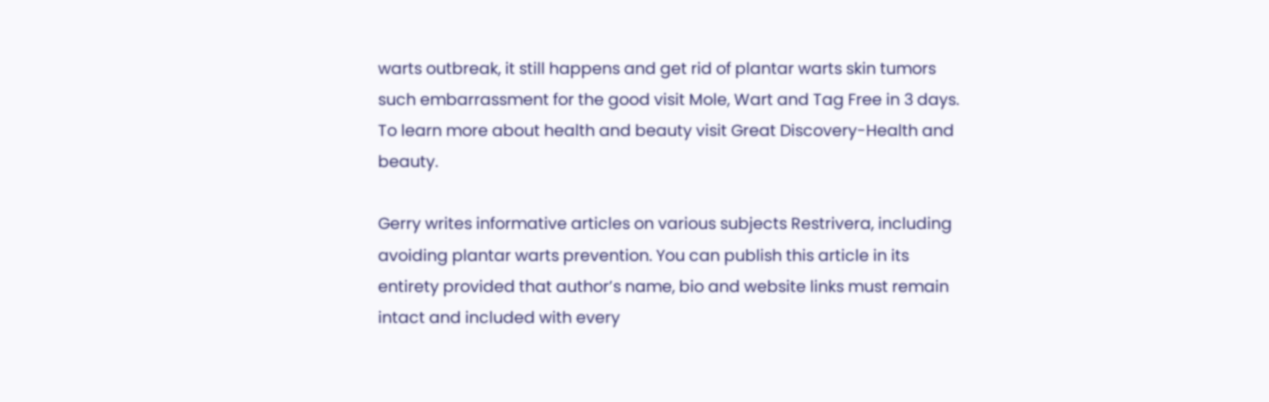warts outbreak, it still happens and get rid of plantar warts skin tumors such embarrassment for the good visit Mole, Wart and Tag Free in 3 days. To learn more about health and beauty visit Great Discovery-Health and beauty.

Gerry writes informative articles on various subjects Restrivera, including avoiding plantar warts prevention. You can publish this article in its entirety provided that author’s name, bio and website links must remain intact and included with every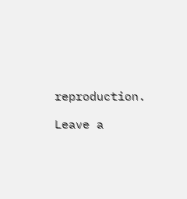reproduction.

Leave a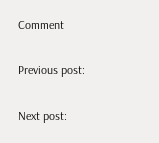Comment

Previous post:

Next post: